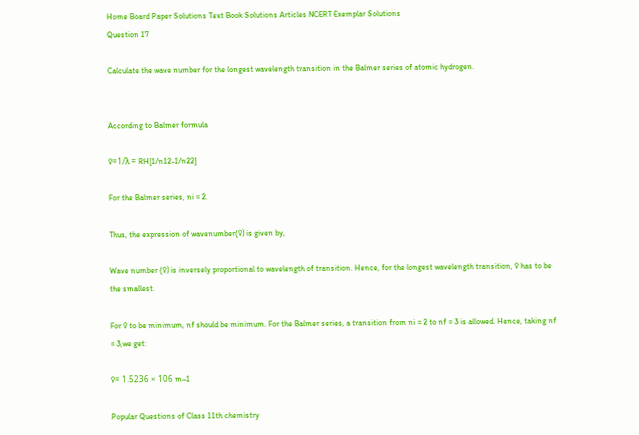Home Board Paper Solutions Text Book Solutions Articles NCERT Exemplar Solutions
Question 17

Calculate the wave number for the longest wavelength transition in the Balmer series of atomic hydrogen.


According to Balmer formula

ṽ=1/λ = RH[1/n12-1/n22]

For the Balmer series, ni = 2.

Thus, the expression of wavenumber(ṽ) is given by,

Wave number (ṽ) is inversely proportional to wavelength of transition. Hence, for the longest wavelength transition, ṽ has to be the smallest.

For ṽ to be minimum, nf should be minimum. For the Balmer series, a transition from ni = 2 to nf = 3 is allowed. Hence, taking nf = 3,we get:

ṽ= 1.5236 × 106 m–1

Popular Questions of Class 11th chemistry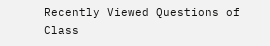Recently Viewed Questions of Class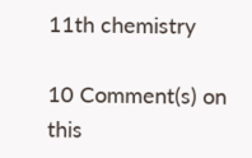11th chemistry

10 Comment(s) on this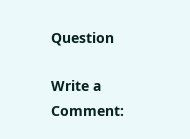Question

Write a Comment: